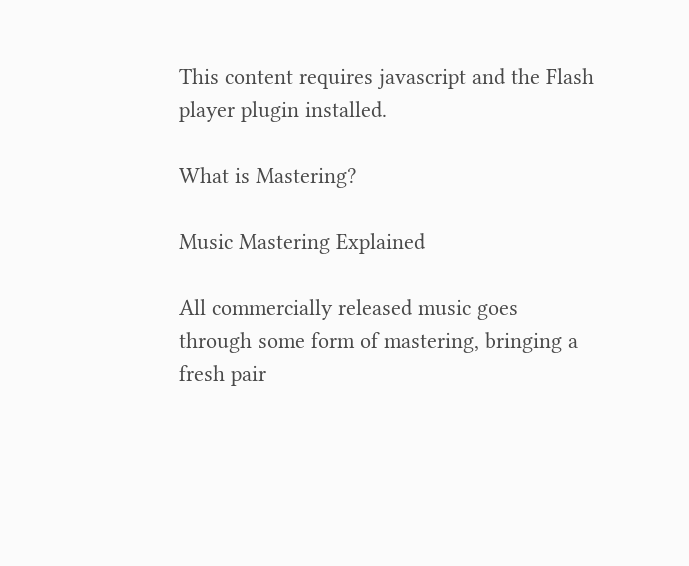This content requires javascript and the Flash player plugin installed.

What is Mastering?

Music Mastering Explained

All commercially released music goes through some form of mastering, bringing a fresh pair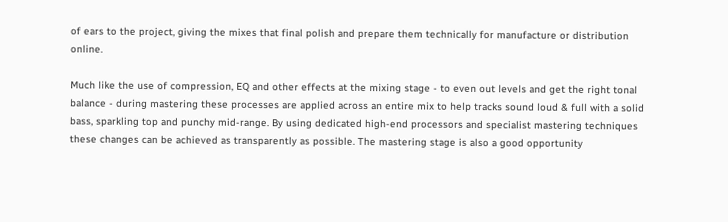of ears to the project, giving the mixes that final polish and prepare them technically for manufacture or distribution online.

Much like the use of compression, EQ and other effects at the mixing stage - to even out levels and get the right tonal balance - during mastering these processes are applied across an entire mix to help tracks sound loud & full with a solid bass, sparkling top and punchy mid-range. By using dedicated high-end processors and specialist mastering techniques these changes can be achieved as transparently as possible. The mastering stage is also a good opportunity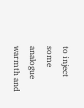to inject some analogue warmth and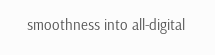smoothness into all-digital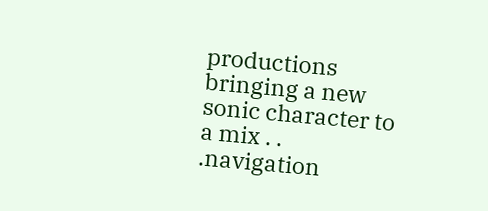productions bringing a new sonic character to a mix . . .navigation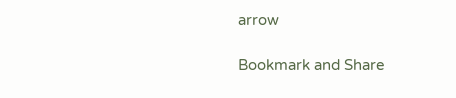arrow

Bookmark and Share